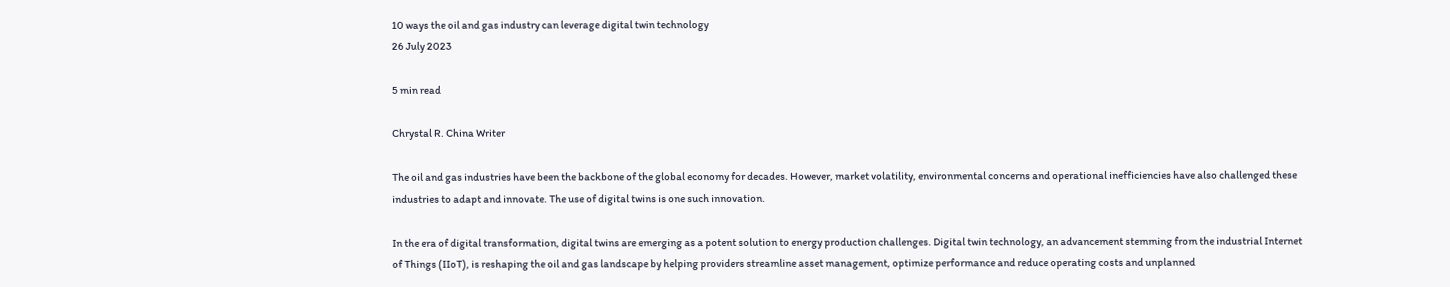10 ways the oil and gas industry can leverage digital twin technology
26 July 2023

5 min read

Chrystal R. China Writer

The oil and gas industries have been the backbone of the global economy for decades. However, market volatility, environmental concerns and operational inefficiencies have also challenged these industries to adapt and innovate. The use of digital twins is one such innovation.

In the era of digital transformation, digital twins are emerging as a potent solution to energy production challenges. Digital twin technology, an advancement stemming from the industrial Internet of Things (IIoT), is reshaping the oil and gas landscape by helping providers streamline asset management, optimize performance and reduce operating costs and unplanned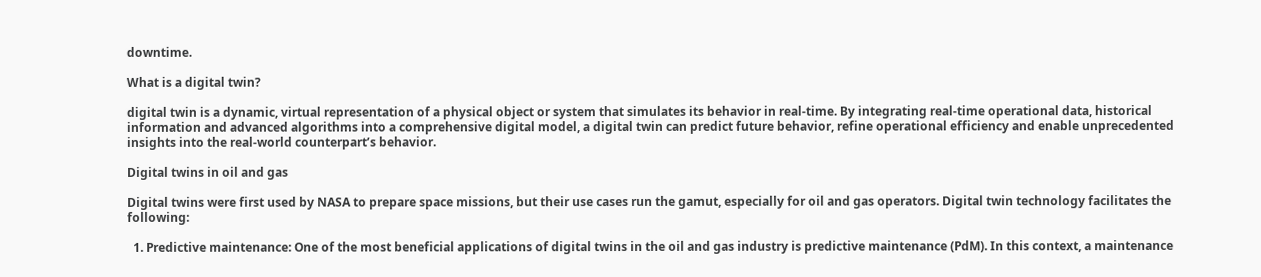downtime.

What is a digital twin?

digital twin is a dynamic, virtual representation of a physical object or system that simulates its behavior in real-time. By integrating real-time operational data, historical information and advanced algorithms into a comprehensive digital model, a digital twin can predict future behavior, refine operational efficiency and enable unprecedented insights into the real-world counterpart’s behavior.

Digital twins in oil and gas

Digital twins were first used by NASA to prepare space missions, but their use cases run the gamut, especially for oil and gas operators. Digital twin technology facilitates the following:

  1. Predictive maintenance: One of the most beneficial applications of digital twins in the oil and gas industry is predictive maintenance (PdM). In this context, a maintenance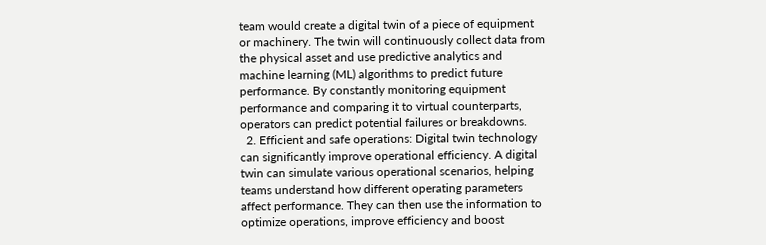team would create a digital twin of a piece of equipment or machinery. The twin will continuously collect data from the physical asset and use predictive analytics and machine learning (ML) algorithms to predict future performance. By constantly monitoring equipment performance and comparing it to virtual counterparts, operators can predict potential failures or breakdowns.
  2. Efficient and safe operations: Digital twin technology can significantly improve operational efficiency. A digital twin can simulate various operational scenarios, helping teams understand how different operating parameters affect performance. They can then use the information to optimize operations, improve efficiency and boost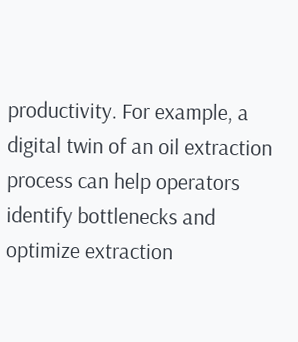productivity. For example, a digital twin of an oil extraction process can help operators identify bottlenecks and optimize extraction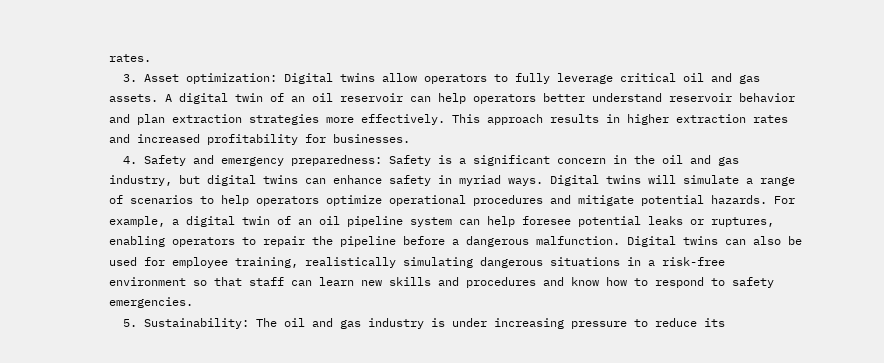rates.
  3. Asset optimization: Digital twins allow operators to fully leverage critical oil and gas assets. A digital twin of an oil reservoir can help operators better understand reservoir behavior and plan extraction strategies more effectively. This approach results in higher extraction rates and increased profitability for businesses.
  4. Safety and emergency preparedness: Safety is a significant concern in the oil and gas industry, but digital twins can enhance safety in myriad ways. Digital twins will simulate a range of scenarios to help operators optimize operational procedures and mitigate potential hazards. For example, a digital twin of an oil pipeline system can help foresee potential leaks or ruptures, enabling operators to repair the pipeline before a dangerous malfunction. Digital twins can also be used for employee training, realistically simulating dangerous situations in a risk-free environment so that staff can learn new skills and procedures and know how to respond to safety emergencies.
  5. Sustainability: The oil and gas industry is under increasing pressure to reduce its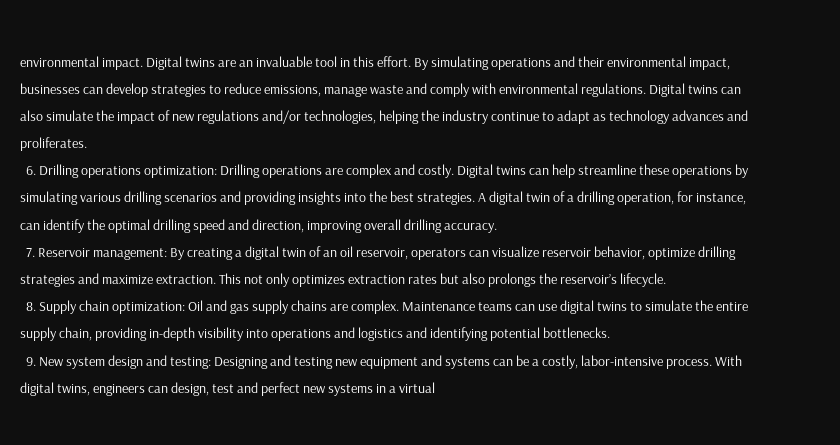environmental impact. Digital twins are an invaluable tool in this effort. By simulating operations and their environmental impact, businesses can develop strategies to reduce emissions, manage waste and comply with environmental regulations. Digital twins can also simulate the impact of new regulations and/or technologies, helping the industry continue to adapt as technology advances and proliferates.
  6. Drilling operations optimization: Drilling operations are complex and costly. Digital twins can help streamline these operations by simulating various drilling scenarios and providing insights into the best strategies. A digital twin of a drilling operation, for instance, can identify the optimal drilling speed and direction, improving overall drilling accuracy.
  7. Reservoir management: By creating a digital twin of an oil reservoir, operators can visualize reservoir behavior, optimize drilling strategies and maximize extraction. This not only optimizes extraction rates but also prolongs the reservoir’s lifecycle.
  8. Supply chain optimization: Oil and gas supply chains are complex. Maintenance teams can use digital twins to simulate the entire supply chain, providing in-depth visibility into operations and logistics and identifying potential bottlenecks.
  9. New system design and testing: Designing and testing new equipment and systems can be a costly, labor-intensive process. With digital twins, engineers can design, test and perfect new systems in a virtual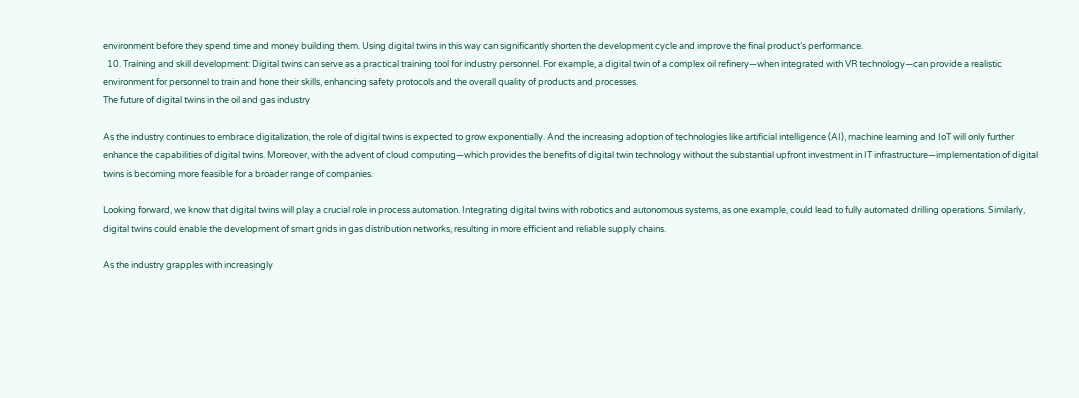environment before they spend time and money building them. Using digital twins in this way can significantly shorten the development cycle and improve the final product’s performance.
  10. Training and skill development: Digital twins can serve as a practical training tool for industry personnel. For example, a digital twin of a complex oil refinery—when integrated with VR technology—can provide a realistic environment for personnel to train and hone their skills, enhancing safety protocols and the overall quality of products and processes.
The future of digital twins in the oil and gas industry

As the industry continues to embrace digitalization, the role of digital twins is expected to grow exponentially. And the increasing adoption of technologies like artificial intelligence (AI), machine learning and IoT will only further enhance the capabilities of digital twins. Moreover, with the advent of cloud computing—which provides the benefits of digital twin technology without the substantial upfront investment in IT infrastructure—implementation of digital twins is becoming more feasible for a broader range of companies.

Looking forward, we know that digital twins will play a crucial role in process automation. Integrating digital twins with robotics and autonomous systems, as one example, could lead to fully automated drilling operations. Similarly, digital twins could enable the development of smart grids in gas distribution networks, resulting in more efficient and reliable supply chains.

As the industry grapples with increasingly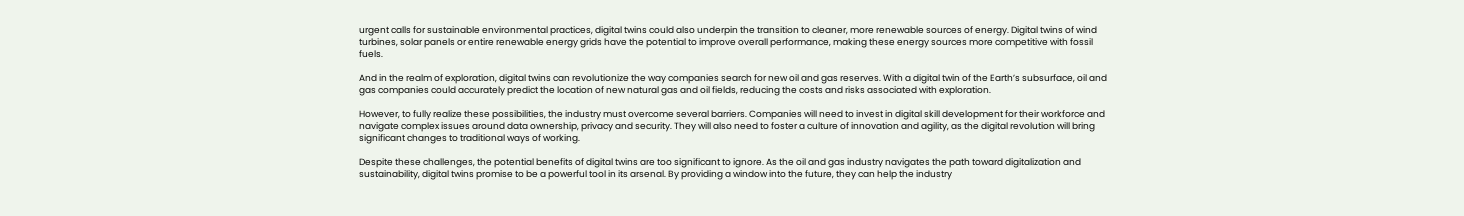urgent calls for sustainable environmental practices, digital twins could also underpin the transition to cleaner, more renewable sources of energy. Digital twins of wind turbines, solar panels or entire renewable energy grids have the potential to improve overall performance, making these energy sources more competitive with fossil fuels.

And in the realm of exploration, digital twins can revolutionize the way companies search for new oil and gas reserves. With a digital twin of the Earth’s subsurface, oil and gas companies could accurately predict the location of new natural gas and oil fields, reducing the costs and risks associated with exploration.

However, to fully realize these possibilities, the industry must overcome several barriers. Companies will need to invest in digital skill development for their workforce and navigate complex issues around data ownership, privacy and security. They will also need to foster a culture of innovation and agility, as the digital revolution will bring significant changes to traditional ways of working.

Despite these challenges, the potential benefits of digital twins are too significant to ignore. As the oil and gas industry navigates the path toward digitalization and sustainability, digital twins promise to be a powerful tool in its arsenal. By providing a window into the future, they can help the industry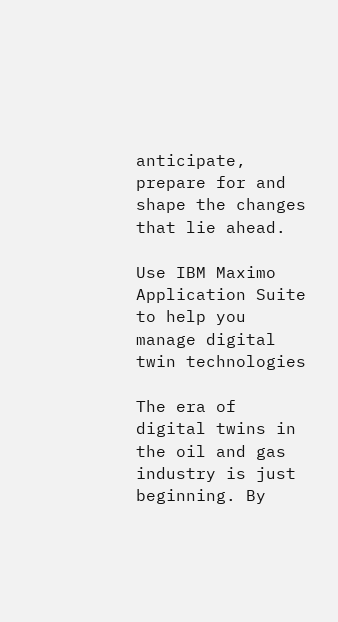anticipate, prepare for and shape the changes that lie ahead.

Use IBM Maximo Application Suite to help you manage digital twin technologies

The era of digital twins in the oil and gas industry is just beginning. By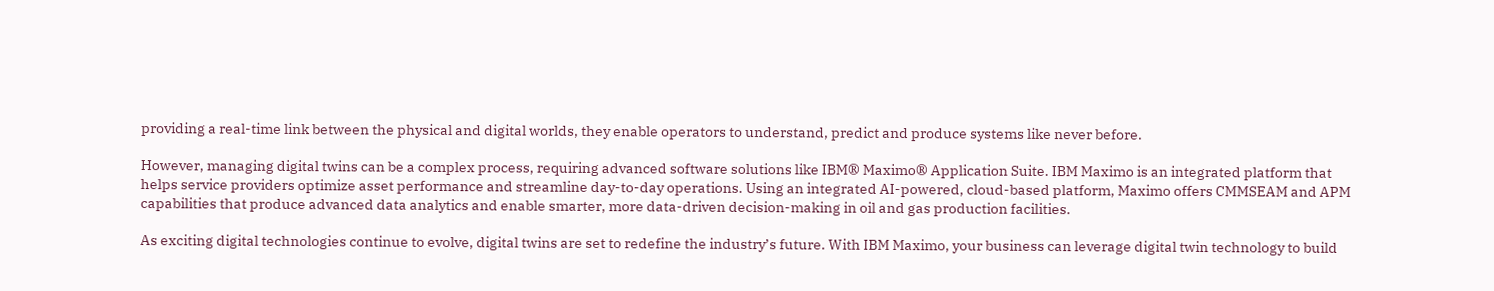providing a real-time link between the physical and digital worlds, they enable operators to understand, predict and produce systems like never before.

However, managing digital twins can be a complex process, requiring advanced software solutions like IBM® Maximo® Application Suite. IBM Maximo is an integrated platform that helps service providers optimize asset performance and streamline day-to-day operations. Using an integrated AI-powered, cloud-based platform, Maximo offers CMMSEAM and APM capabilities that produce advanced data analytics and enable smarter, more data-driven decision-making in oil and gas production facilities.

As exciting digital technologies continue to evolve, digital twins are set to redefine the industry’s future. With IBM Maximo, your business can leverage digital twin technology to build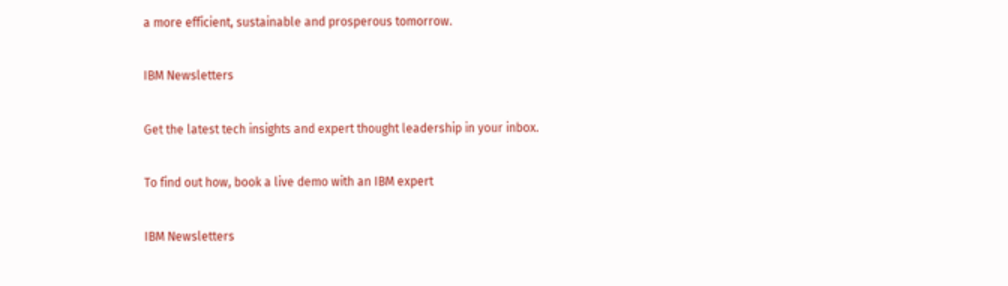a more efficient, sustainable and prosperous tomorrow.

IBM Newsletters

Get the latest tech insights and expert thought leadership in your inbox.

To find out how, book a live demo with an IBM expert

IBM Newsletters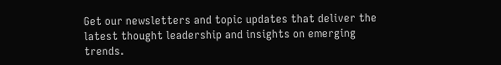Get our newsletters and topic updates that deliver the latest thought leadership and insights on emerging trends.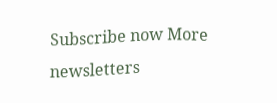Subscribe now More newsletters